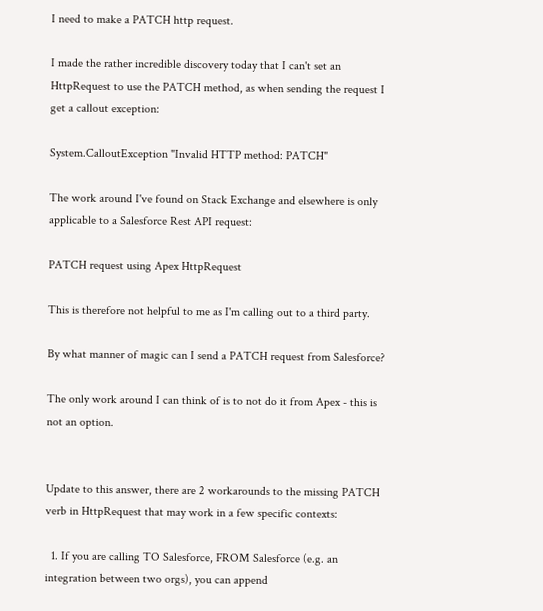I need to make a PATCH http request.

I made the rather incredible discovery today that I can't set an HttpRequest to use the PATCH method, as when sending the request I get a callout exception:

System.CalloutException "Invalid HTTP method: PATCH"

The work around I've found on Stack Exchange and elsewhere is only applicable to a Salesforce Rest API request:

PATCH request using Apex HttpRequest

This is therefore not helpful to me as I'm calling out to a third party.

By what manner of magic can I send a PATCH request from Salesforce?

The only work around I can think of is to not do it from Apex - this is not an option.


Update to this answer, there are 2 workarounds to the missing PATCH verb in HttpRequest that may work in a few specific contexts:

  1. If you are calling TO Salesforce, FROM Salesforce (e.g. an integration between two orgs), you can append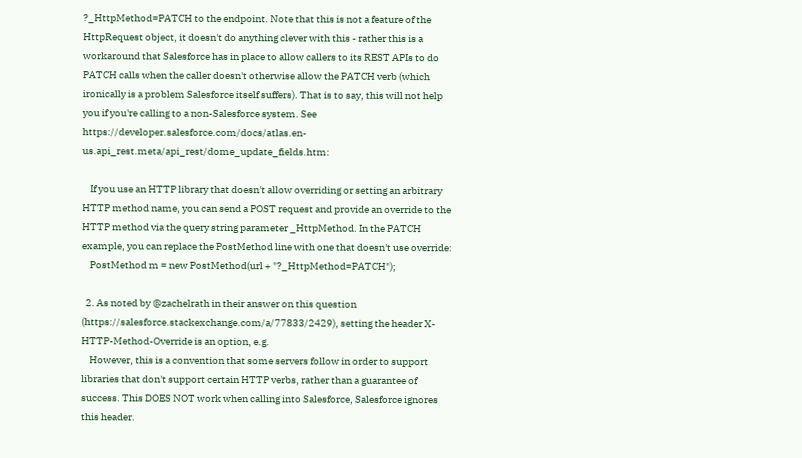?_HttpMethod=PATCH to the endpoint. Note that this is not a feature of the HttpRequest object, it doesn't do anything clever with this - rather this is a workaround that Salesforce has in place to allow callers to its REST APIs to do PATCH calls when the caller doesn't otherwise allow the PATCH verb (which ironically is a problem Salesforce itself suffers). That is to say, this will not help you if you're calling to a non-Salesforce system. See https://developer.salesforce.com/docs/atlas.en-us.api_rest.meta/api_rest/dome_update_fields.htm:

    If you use an HTTP library that doesn't allow overriding or setting an arbitrary HTTP method name, you can send a POST request and provide an override to the HTTP method via the query string parameter _HttpMethod. In the PATCH example, you can replace the PostMethod line with one that doesn't use override:
    PostMethod m = new PostMethod(url + "?_HttpMethod=PATCH");

  2. As noted by @zachelrath in their answer on this question (https://salesforce.stackexchange.com/a/77833/2429), setting the header X-HTTP-Method-Override is an option, e.g.
    However, this is a convention that some servers follow in order to support libraries that don't support certain HTTP verbs, rather than a guarantee of success. This DOES NOT work when calling into Salesforce, Salesforce ignores this header.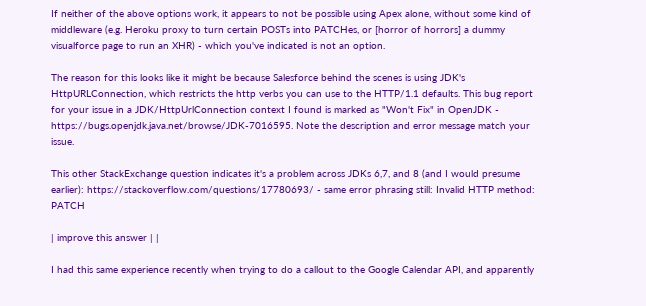If neither of the above options work, it appears to not be possible using Apex alone, without some kind of middleware (e.g. Heroku proxy to turn certain POSTs into PATCHes, or [horror of horrors] a dummy visualforce page to run an XHR) - which you've indicated is not an option.

The reason for this looks like it might be because Salesforce behind the scenes is using JDK's HttpURLConnection, which restricts the http verbs you can use to the HTTP/1.1 defaults. This bug report for your issue in a JDK/HttpUrlConnection context I found is marked as "Won't Fix" in OpenJDK - https://bugs.openjdk.java.net/browse/JDK-7016595. Note the description and error message match your issue.

This other StackExchange question indicates it's a problem across JDKs 6,7, and 8 (and I would presume earlier): https://stackoverflow.com/questions/17780693/ - same error phrasing still: Invalid HTTP method: PATCH

| improve this answer | |

I had this same experience recently when trying to do a callout to the Google Calendar API, and apparently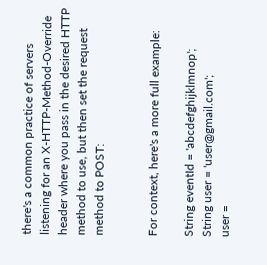there's a common practice of servers listening for an X-HTTP-Method-Override header where you pass in the desired HTTP method to use, but then set the request method to POST:


For context, here's a more full example:

String eventId = 'abcdefghijklmnop';
String user = 'user@gmail.com';
user =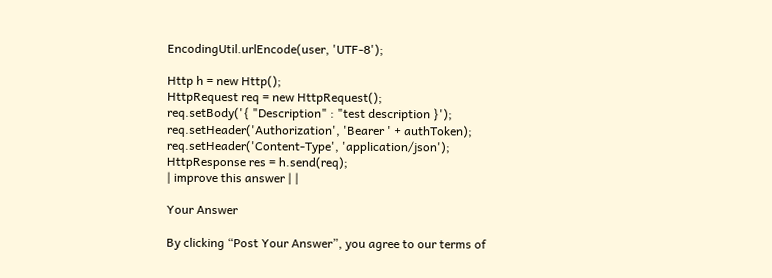EncodingUtil.urlEncode(user, 'UTF-8');

Http h = new Http();
HttpRequest req = new HttpRequest();
req.setBody('{ "Description" : "test description }');
req.setHeader('Authorization', 'Bearer ' + authToken);
req.setHeader('Content-Type', 'application/json');
HttpResponse res = h.send(req);
| improve this answer | |

Your Answer

By clicking “Post Your Answer”, you agree to our terms of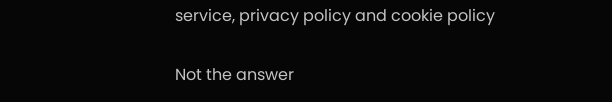service, privacy policy and cookie policy

Not the answer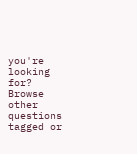you're looking for? Browse other questions tagged or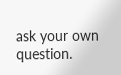ask your own question.